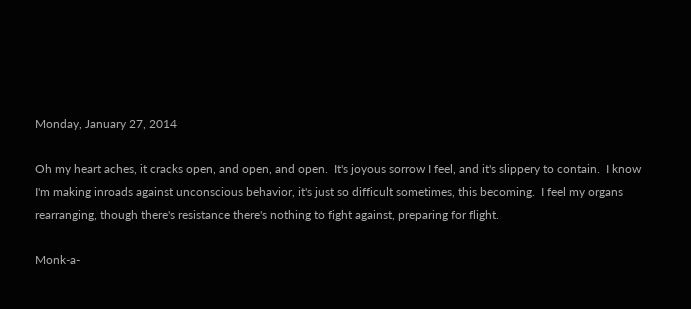Monday, January 27, 2014

Oh my heart aches, it cracks open, and open, and open.  It's joyous sorrow I feel, and it's slippery to contain.  I know I'm making inroads against unconscious behavior, it's just so difficult sometimes, this becoming.  I feel my organs rearranging, though there's resistance there's nothing to fight against, preparing for flight.

Monk-a-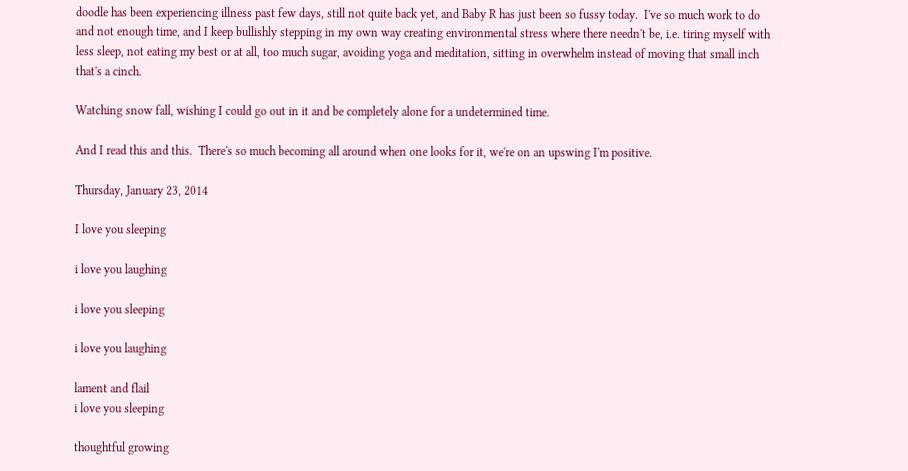doodle has been experiencing illness past few days, still not quite back yet, and Baby R has just been so fussy today.  I've so much work to do and not enough time, and I keep bullishly stepping in my own way creating environmental stress where there needn't be, i.e. tiring myself with less sleep, not eating my best or at all, too much sugar, avoiding yoga and meditation, sitting in overwhelm instead of moving that small inch that's a cinch.

Watching snow fall, wishing I could go out in it and be completely alone for a undetermined time.

And I read this and this.  There's so much becoming all around when one looks for it, we're on an upswing I'm positive.

Thursday, January 23, 2014

I love you sleeping

i love you laughing

i love you sleeping

i love you laughing

lament and flail
i love you sleeping

thoughtful growing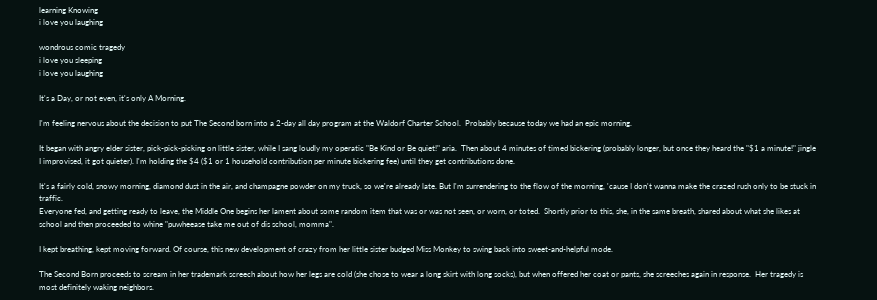learning Knowing
i love you laughing

wondrous comic tragedy
i love you sleeping
i love you laughing

It's a Day, or not even, it's only A Morning.

I'm feeling nervous about the decision to put The Second born into a 2-day all day program at the Waldorf Charter School.  Probably because today we had an epic morning.

It began with angry elder sister, pick-pick-picking on little sister, while I sang loudly my operatic "Be Kind or Be quiet!" aria.  Then about 4 minutes of timed bickering (probably longer, but once they heard the "$1 a minute!" jingle I improvised, it got quieter). I'm holding the $4 ($1 or 1 household contribution per minute bickering fee) until they get contributions done.

It's a fairly cold, snowy morning, diamond dust in the air, and champagne powder on my truck, so we're already late. But I'm surrendering to the flow of the morning, 'cause I don't wanna make the crazed rush only to be stuck in traffic.
Everyone fed, and getting ready to leave, the Middle One begins her lament about some random item that was or was not seen, or worn, or toted.  Shortly prior to this, she, in the same breath, shared about what she likes at school and then proceeded to whine "puwheease take me out of dis school, momma".

I kept breathing, kept moving forward. Of course, this new development of crazy from her little sister budged Miss Monkey to swing back into sweet-and-helpful mode.

The Second Born proceeds to scream in her trademark screech about how her legs are cold (she chose to wear a long skirt with long socks), but when offered her coat or pants, she screeches again in response.  Her tragedy is most definitely waking neighbors.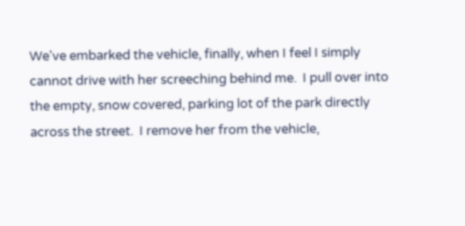We've embarked the vehicle, finally, when I feel I simply cannot drive with her screeching behind me.  I pull over into the empty, snow covered, parking lot of the park directly across the street.  I remove her from the vehicle,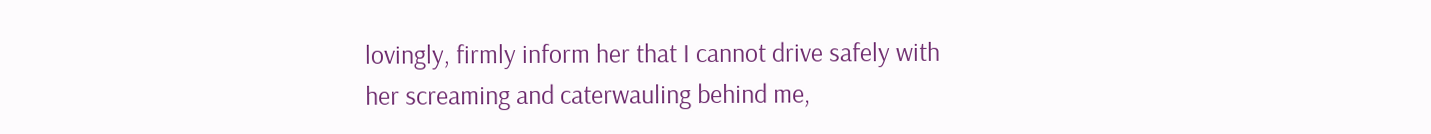lovingly, firmly inform her that I cannot drive safely with her screaming and caterwauling behind me,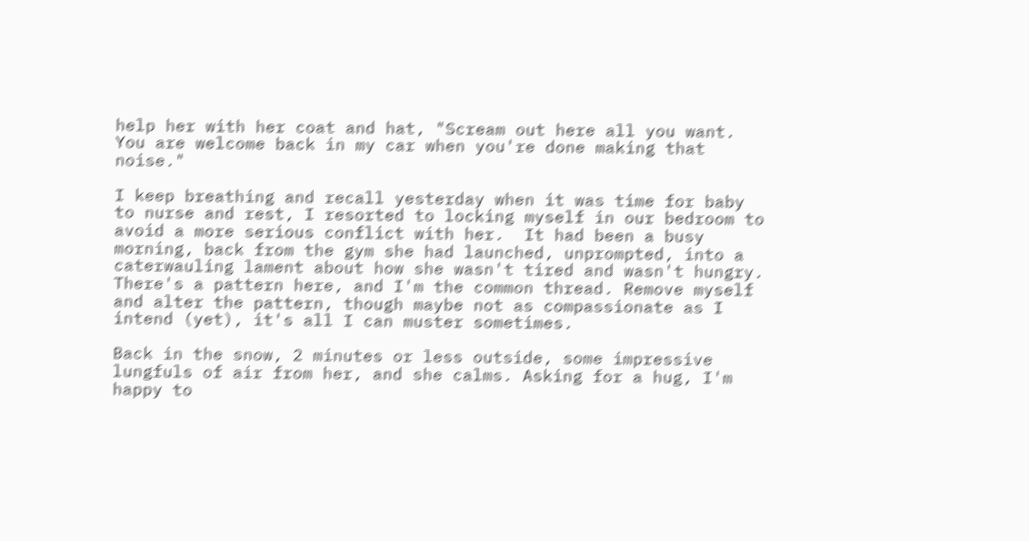help her with her coat and hat, "Scream out here all you want. You are welcome back in my car when you're done making that noise."

I keep breathing and recall yesterday when it was time for baby to nurse and rest, I resorted to locking myself in our bedroom to avoid a more serious conflict with her.  It had been a busy morning, back from the gym she had launched, unprompted, into a caterwauling lament about how she wasn't tired and wasn't hungry.  There's a pattern here, and I'm the common thread. Remove myself and alter the pattern, though maybe not as compassionate as I intend (yet), it's all I can muster sometimes.

Back in the snow, 2 minutes or less outside, some impressive lungfuls of air from her, and she calms. Asking for a hug, I'm happy to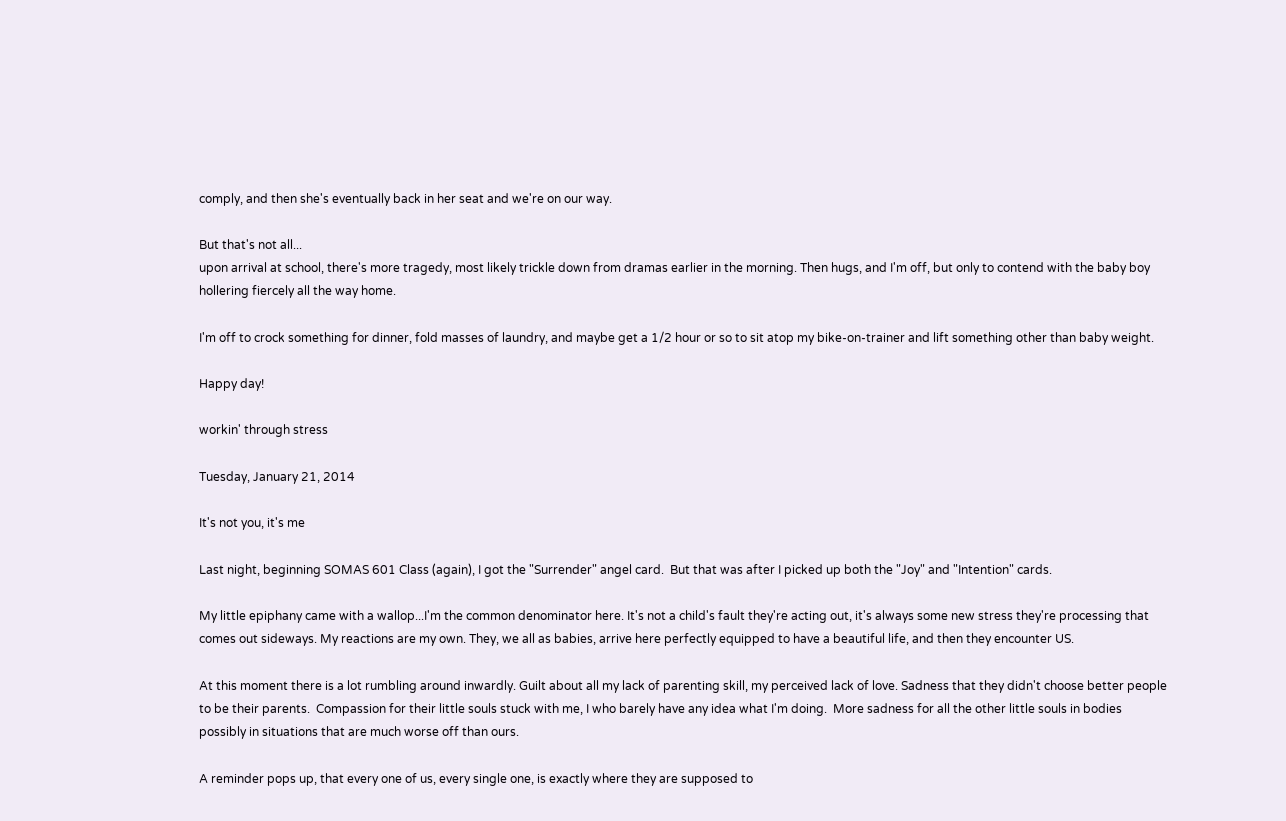comply, and then she's eventually back in her seat and we're on our way.

But that's not all...
upon arrival at school, there's more tragedy, most likely trickle down from dramas earlier in the morning. Then hugs, and I'm off, but only to contend with the baby boy hollering fiercely all the way home.

I'm off to crock something for dinner, fold masses of laundry, and maybe get a 1/2 hour or so to sit atop my bike-on-trainer and lift something other than baby weight.

Happy day!

workin' through stress

Tuesday, January 21, 2014

It's not you, it's me

Last night, beginning SOMAS 601 Class (again), I got the "Surrender" angel card.  But that was after I picked up both the "Joy" and "Intention" cards.

My little epiphany came with a wallop...I'm the common denominator here. It's not a child's fault they're acting out, it's always some new stress they're processing that comes out sideways. My reactions are my own. They, we all as babies, arrive here perfectly equipped to have a beautiful life, and then they encounter US.

At this moment there is a lot rumbling around inwardly. Guilt about all my lack of parenting skill, my perceived lack of love. Sadness that they didn't choose better people to be their parents.  Compassion for their little souls stuck with me, I who barely have any idea what I'm doing.  More sadness for all the other little souls in bodies possibly in situations that are much worse off than ours.

A reminder pops up, that every one of us, every single one, is exactly where they are supposed to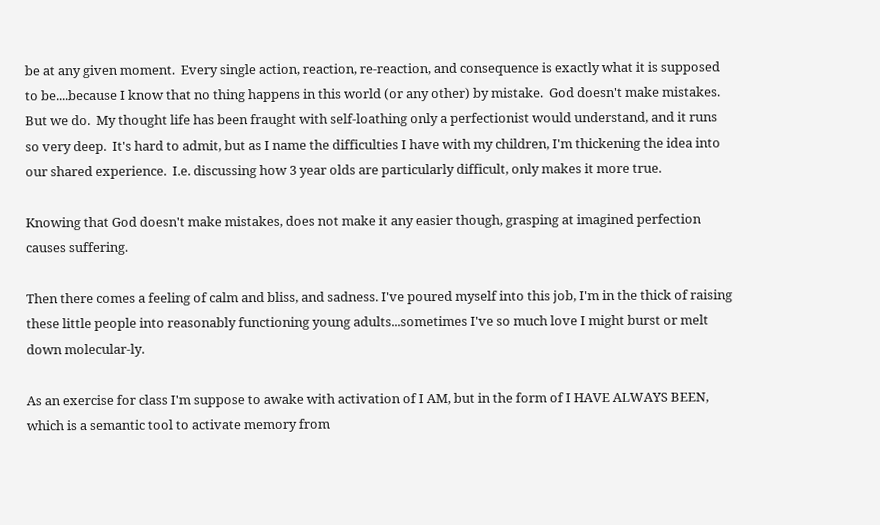be at any given moment.  Every single action, reaction, re-reaction, and consequence is exactly what it is supposed to be....because I know that no thing happens in this world (or any other) by mistake.  God doesn't make mistakes.  But we do.  My thought life has been fraught with self-loathing only a perfectionist would understand, and it runs so very deep.  It's hard to admit, but as I name the difficulties I have with my children, I'm thickening the idea into our shared experience.  I.e. discussing how 3 year olds are particularly difficult, only makes it more true.

Knowing that God doesn't make mistakes, does not make it any easier though, grasping at imagined perfection causes suffering.

Then there comes a feeling of calm and bliss, and sadness. I've poured myself into this job, I'm in the thick of raising these little people into reasonably functioning young adults...sometimes I've so much love I might burst or melt down molecular-ly.

As an exercise for class I'm suppose to awake with activation of I AM, but in the form of I HAVE ALWAYS BEEN, which is a semantic tool to activate memory from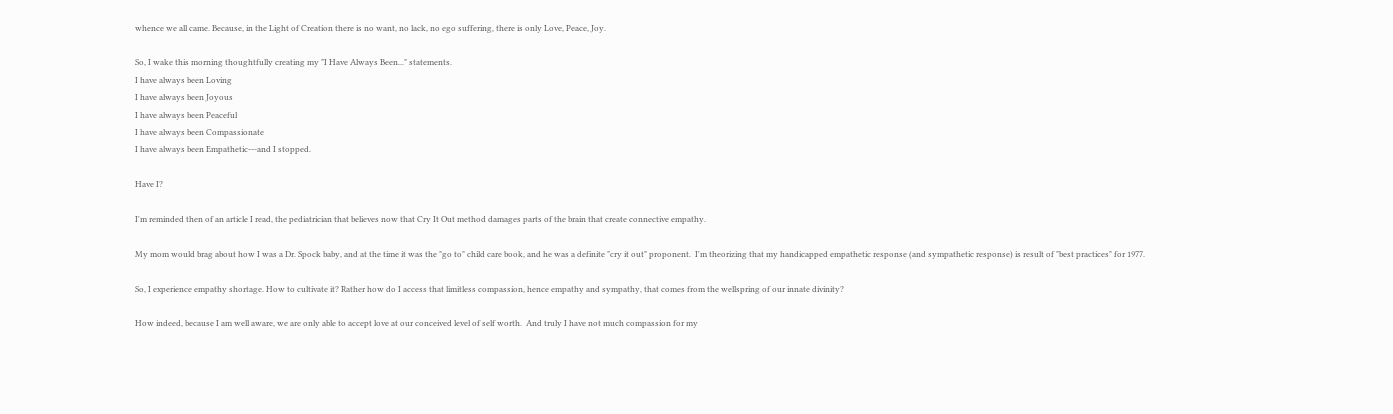whence we all came. Because, in the Light of Creation there is no want, no lack, no ego suffering, there is only Love, Peace, Joy.

So, I wake this morning thoughtfully creating my "I Have Always Been..." statements.
I have always been Loving
I have always been Joyous
I have always been Peaceful
I have always been Compassionate
I have always been Empathetic---and I stopped.

Have I?

I'm reminded then of an article I read, the pediatrician that believes now that Cry It Out method damages parts of the brain that create connective empathy.

My mom would brag about how I was a Dr. Spock baby, and at the time it was the "go to" child care book, and he was a definite "cry it out" proponent.  I'm theorizing that my handicapped empathetic response (and sympathetic response) is result of "best practices" for 1977.

So, I experience empathy shortage. How to cultivate it? Rather how do I access that limitless compassion, hence empathy and sympathy, that comes from the wellspring of our innate divinity?

How indeed, because I am well aware, we are only able to accept love at our conceived level of self worth.  And truly I have not much compassion for my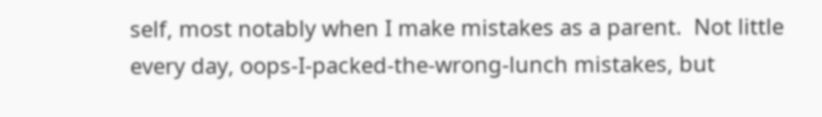self, most notably when I make mistakes as a parent.  Not little every day, oops-I-packed-the-wrong-lunch mistakes, but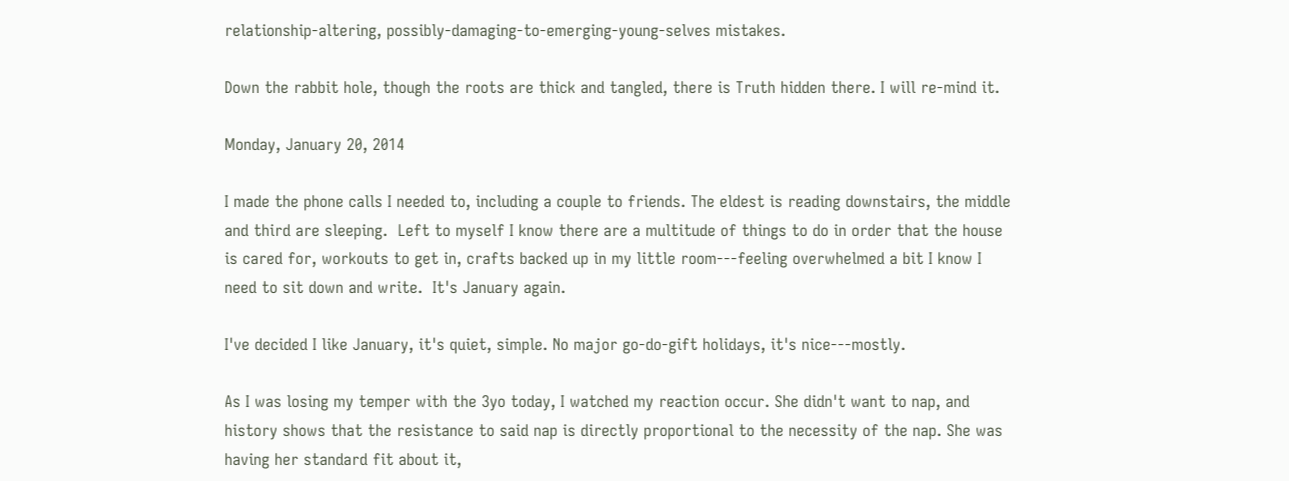relationship-altering, possibly-damaging-to-emerging-young-selves mistakes.

Down the rabbit hole, though the roots are thick and tangled, there is Truth hidden there. I will re-mind it.

Monday, January 20, 2014

I made the phone calls I needed to, including a couple to friends. The eldest is reading downstairs, the middle and third are sleeping.  Left to myself I know there are a multitude of things to do in order that the house is cared for, workouts to get in, crafts backed up in my little room---feeling overwhelmed a bit I know I need to sit down and write.  It's January again.

I've decided I like January, it's quiet, simple. No major go-do-gift holidays, it's nice---mostly.

As I was losing my temper with the 3yo today, I watched my reaction occur. She didn't want to nap, and history shows that the resistance to said nap is directly proportional to the necessity of the nap. She was having her standard fit about it,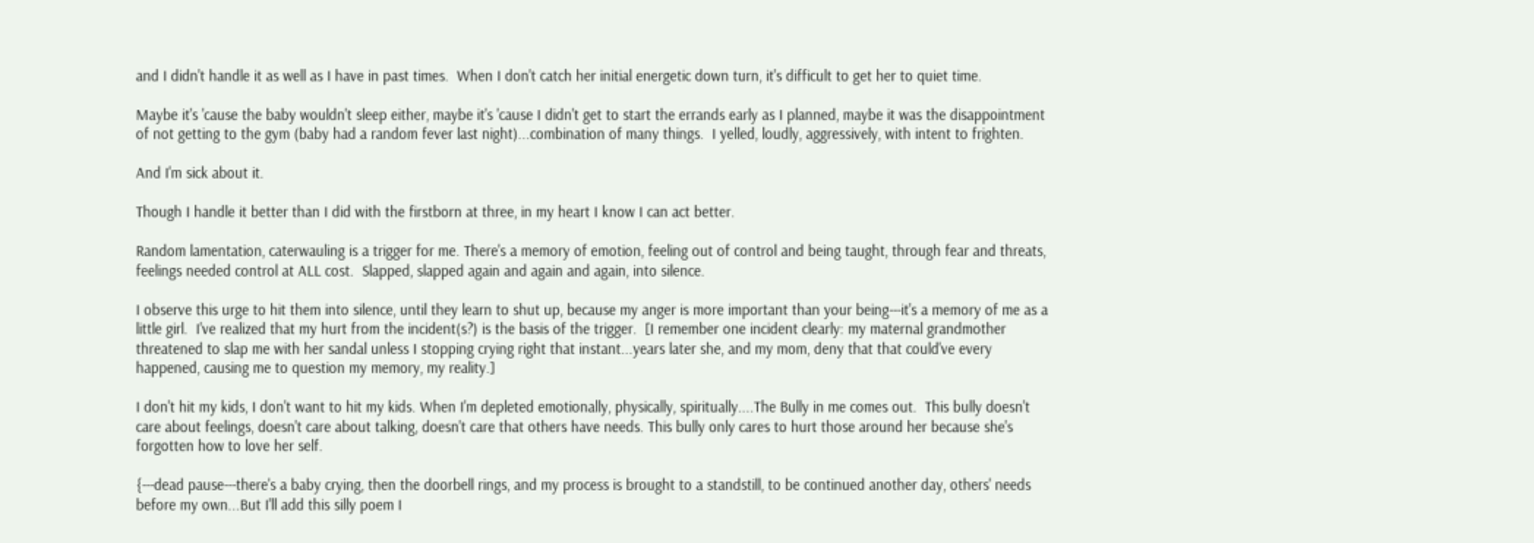and I didn't handle it as well as I have in past times.  When I don't catch her initial energetic down turn, it's difficult to get her to quiet time.

Maybe it's 'cause the baby wouldn't sleep either, maybe it's 'cause I didn't get to start the errands early as I planned, maybe it was the disappointment of not getting to the gym (baby had a random fever last night)...combination of many things.  I yelled, loudly, aggressively, with intent to frighten.

And I'm sick about it.

Though I handle it better than I did with the firstborn at three, in my heart I know I can act better.

Random lamentation, caterwauling is a trigger for me. There's a memory of emotion, feeling out of control and being taught, through fear and threats, feelings needed control at ALL cost.  Slapped, slapped again and again and again, into silence.

I observe this urge to hit them into silence, until they learn to shut up, because my anger is more important than your being---it's a memory of me as a little girl.  I've realized that my hurt from the incident(s?) is the basis of the trigger.  [I remember one incident clearly: my maternal grandmother threatened to slap me with her sandal unless I stopping crying right that instant...years later she, and my mom, deny that that could've every happened, causing me to question my memory, my reality.]

I don't hit my kids, I don't want to hit my kids. When I'm depleted emotionally, physically, spiritually....The Bully in me comes out.  This bully doesn't care about feelings, doesn't care about talking, doesn't care that others have needs. This bully only cares to hurt those around her because she's forgotten how to love her self.

{---dead pause---there's a baby crying, then the doorbell rings, and my process is brought to a standstill, to be continued another day, others' needs before my own...But I'll add this silly poem I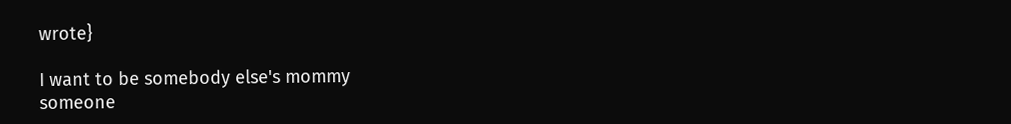wrote}

I want to be somebody else's mommy
someone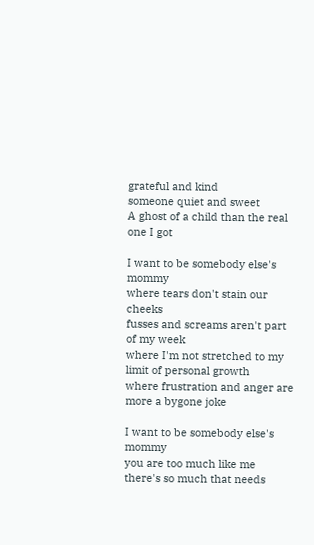grateful and kind
someone quiet and sweet
A ghost of a child than the real one I got

I want to be somebody else's mommy
where tears don't stain our cheeks
fusses and screams aren't part of my week
where I'm not stretched to my limit of personal growth
where frustration and anger are more a bygone joke

I want to be somebody else's mommy
you are too much like me
there's so much that needs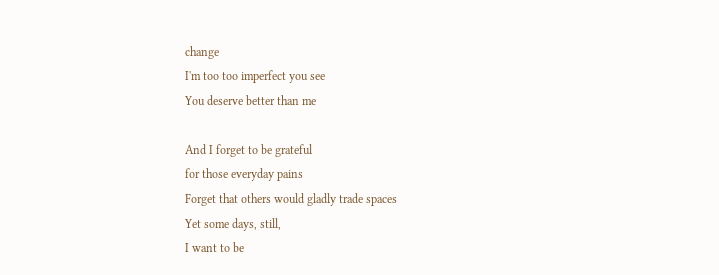change
I'm too too imperfect you see
You deserve better than me

And I forget to be grateful
for those everyday pains
Forget that others would gladly trade spaces
Yet some days, still,
I want to be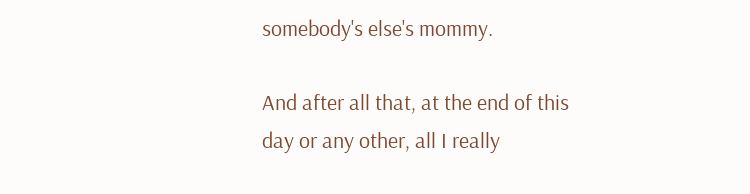somebody's else's mommy.

And after all that, at the end of this day or any other, all I really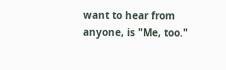want to hear from anyone, is "Me, too."